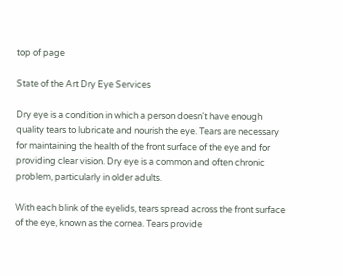top of page

State of the Art Dry Eye Services

Dry eye is a condition in which a person doesn't have enough quality tears to lubricate and nourish the eye. Tears are necessary for maintaining the health of the front surface of the eye and for providing clear vision. Dry eye is a common and often chronic problem, particularly in older adults.

With each blink of the eyelids, tears spread across the front surface of the eye, known as the cornea. Tears provide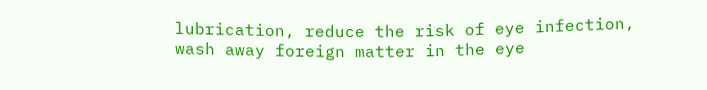lubrication, reduce the risk of eye infection, wash away foreign matter in the eye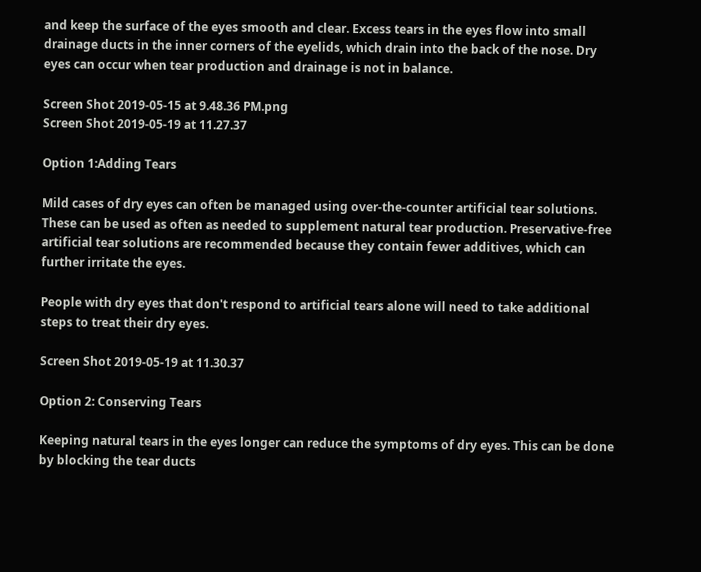and keep the surface of the eyes smooth and clear. Excess tears in the eyes flow into small drainage ducts in the inner corners of the eyelids, which drain into the back of the nose. Dry eyes can occur when tear production and drainage is not in balance.

Screen Shot 2019-05-15 at 9.48.36 PM.png
Screen Shot 2019-05-19 at 11.27.37

Option 1:Adding Tears

Mild cases of dry eyes can often be managed using over-the-counter artificial tear solutions. These can be used as often as needed to supplement natural tear production. Preservative-free artificial tear solutions are recommended because they contain fewer additives, which can further irritate the eyes.

People with dry eyes that don't respond to artificial tears alone will need to take additional steps to treat their dry eyes.

Screen Shot 2019-05-19 at 11.30.37

Option 2: Conserving Tears

Keeping natural tears in the eyes longer can reduce the symptoms of dry eyes. This can be done by blocking the tear ducts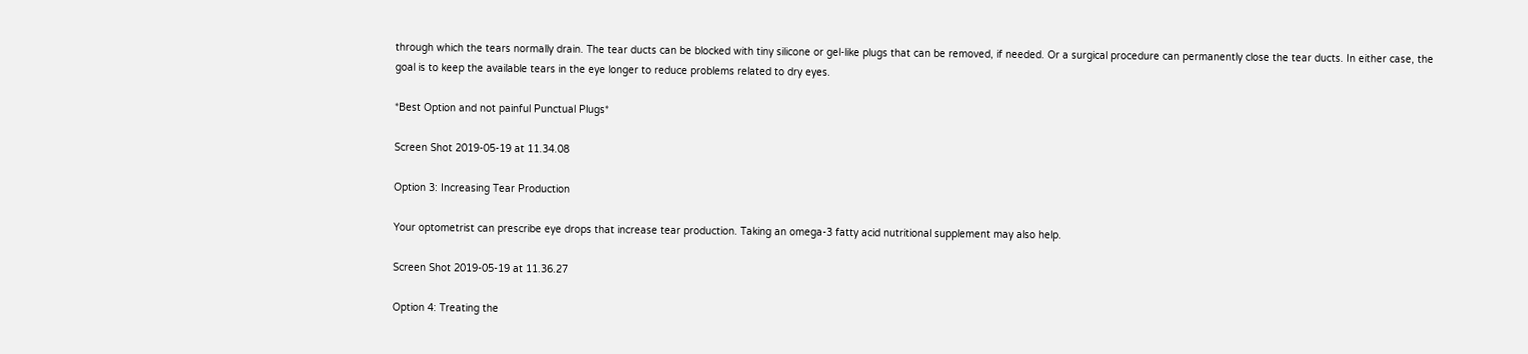through which the tears normally drain. The tear ducts can be blocked with tiny silicone or gel-like plugs that can be removed, if needed. Or a surgical procedure can permanently close the tear ducts. In either case, the goal is to keep the available tears in the eye longer to reduce problems related to dry eyes.

*Best Option and not painful Punctual Plugs*

Screen Shot 2019-05-19 at 11.34.08

Option 3: Increasing Tear Production

Your optometrist can prescribe eye drops that increase tear production. Taking an omega-3 fatty acid nutritional supplement may also help.

Screen Shot 2019-05-19 at 11.36.27

Option 4: Treating the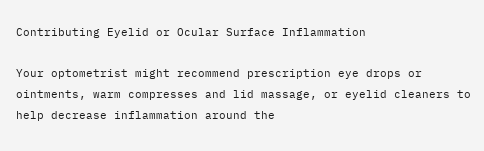Contributing Eyelid or Ocular Surface Inflammation

Your optometrist might recommend prescription eye drops or ointments, warm compresses and lid massage, or eyelid cleaners to help decrease inflammation around the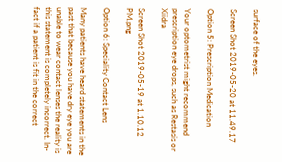surface of the eyes.

Screen Shot 2019-05-20 at 11.49.17

Option 5: Prescription Medication

Your optometrist might recommend prescription eye drops, such as Restasis or Xiidra

Screen Shot 2019-05-19 at 1.10.12 PM.png

Option 6: Speciality Contact Lens

Many patients have heard statements in the past that because you have dry eye you are unable to wear contact lenses the reality is this statement is completely incorrect. In-fact if a patient is fit in the correct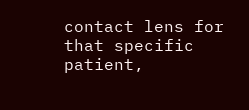contact lens for that specific patient,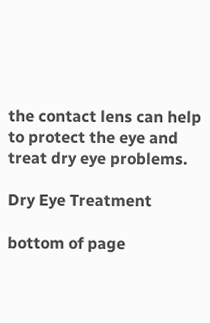the contact lens can help to protect the eye and treat dry eye problems.

Dry Eye Treatment

bottom of page